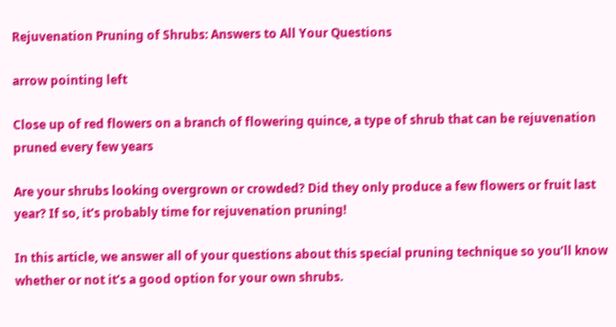Rejuvenation Pruning of Shrubs: Answers to All Your Questions

arrow pointing left

Close up of red flowers on a branch of flowering quince, a type of shrub that can be rejuvenation pruned every few years

Are your shrubs looking overgrown or crowded? Did they only produce a few flowers or fruit last year? If so, it’s probably time for rejuvenation pruning!

In this article, we answer all of your questions about this special pruning technique so you’ll know whether or not it’s a good option for your own shrubs.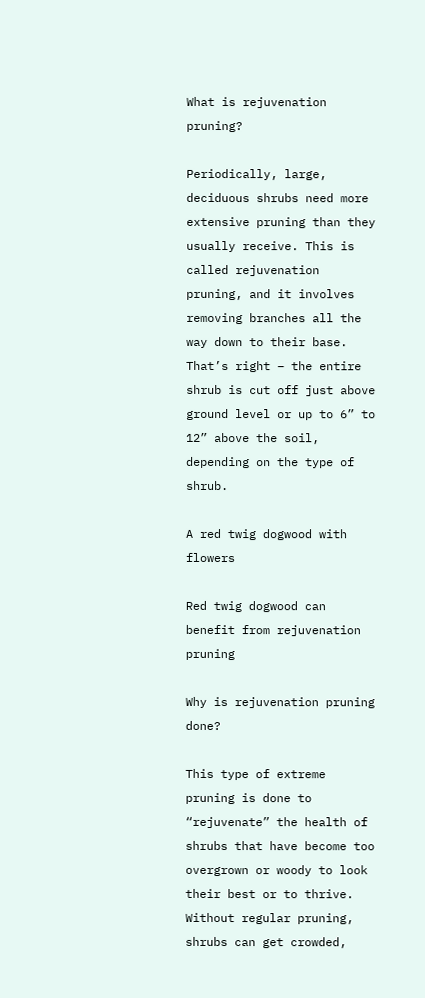What is rejuvenation pruning?

Periodically, large, deciduous shrubs need more extensive pruning than they usually receive. This is called rejuvenation pruning, and it involves removing branches all the way down to their base. That’s right – the entire shrub is cut off just above ground level or up to 6” to 12” above the soil, depending on the type of shrub.

A red twig dogwood with flowers

Red twig dogwood can benefit from rejuvenation pruning

Why is rejuvenation pruning done?

This type of extreme pruning is done to “rejuvenate” the health of shrubs that have become too overgrown or woody to look their best or to thrive. Without regular pruning, shrubs can get crowded,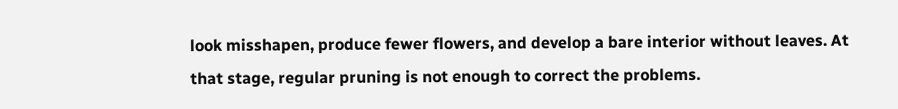look misshapen, produce fewer flowers, and develop a bare interior without leaves. At that stage, regular pruning is not enough to correct the problems.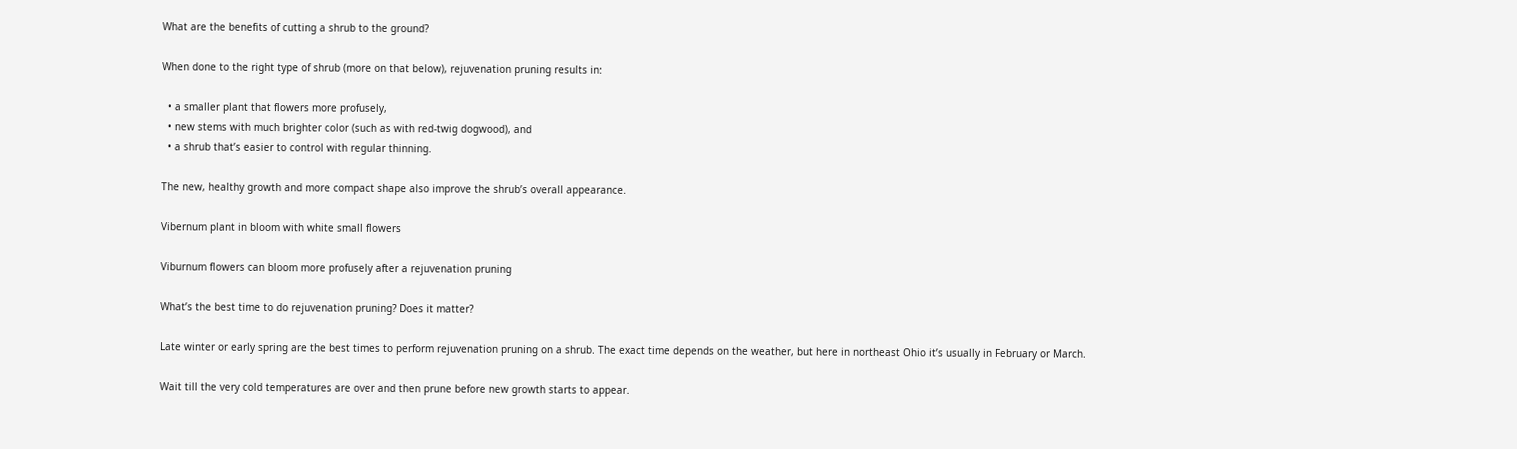What are the benefits of cutting a shrub to the ground?

When done to the right type of shrub (more on that below), rejuvenation pruning results in:

  • a smaller plant that flowers more profusely,
  • new stems with much brighter color (such as with red-twig dogwood), and
  • a shrub that’s easier to control with regular thinning.

The new, healthy growth and more compact shape also improve the shrub’s overall appearance.

Vibernum plant in bloom with white small flowers

Viburnum flowers can bloom more profusely after a rejuvenation pruning

What’s the best time to do rejuvenation pruning? Does it matter?

Late winter or early spring are the best times to perform rejuvenation pruning on a shrub. The exact time depends on the weather, but here in northeast Ohio it’s usually in February or March.

Wait till the very cold temperatures are over and then prune before new growth starts to appear.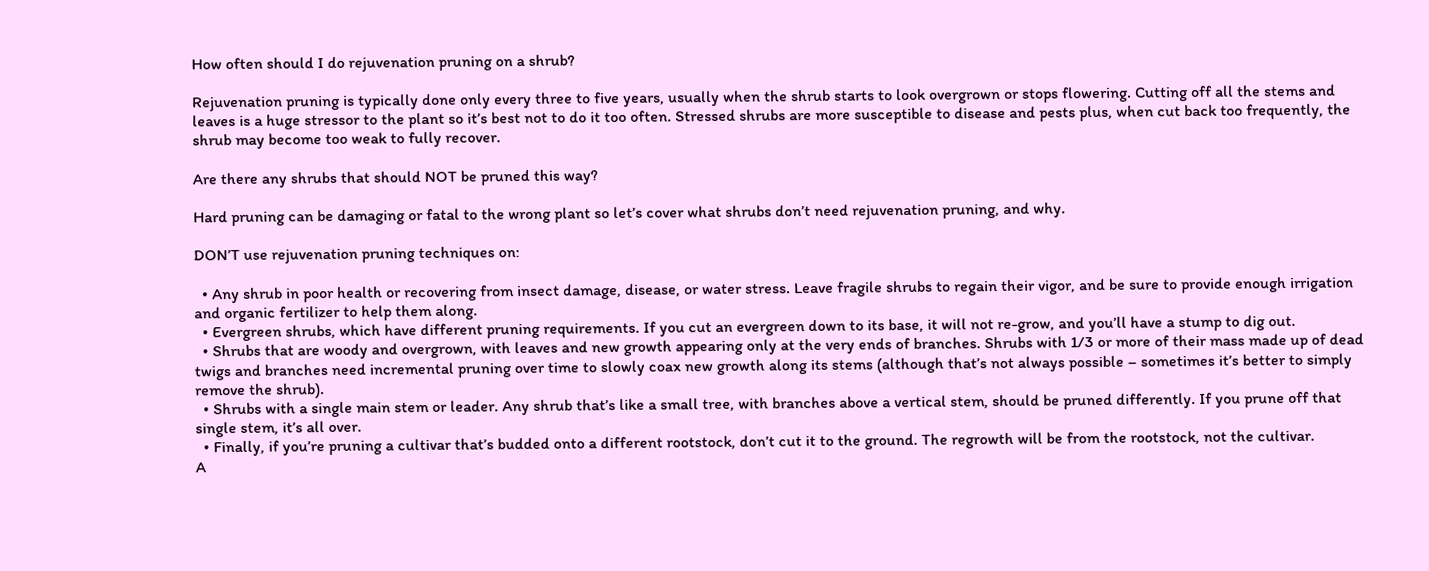How often should I do rejuvenation pruning on a shrub?

Rejuvenation pruning is typically done only every three to five years, usually when the shrub starts to look overgrown or stops flowering. Cutting off all the stems and leaves is a huge stressor to the plant so it’s best not to do it too often. Stressed shrubs are more susceptible to disease and pests plus, when cut back too frequently, the shrub may become too weak to fully recover.

Are there any shrubs that should NOT be pruned this way?

Hard pruning can be damaging or fatal to the wrong plant so let’s cover what shrubs don’t need rejuvenation pruning, and why.

DON’T use rejuvenation pruning techniques on:

  • Any shrub in poor health or recovering from insect damage, disease, or water stress. Leave fragile shrubs to regain their vigor, and be sure to provide enough irrigation and organic fertilizer to help them along.
  • Evergreen shrubs, which have different pruning requirements. If you cut an evergreen down to its base, it will not re-grow, and you’ll have a stump to dig out.
  • Shrubs that are woody and overgrown, with leaves and new growth appearing only at the very ends of branches. Shrubs with 1/3 or more of their mass made up of dead twigs and branches need incremental pruning over time to slowly coax new growth along its stems (although that’s not always possible – sometimes it’s better to simply remove the shrub).
  • Shrubs with a single main stem or leader. Any shrub that’s like a small tree, with branches above a vertical stem, should be pruned differently. If you prune off that single stem, it’s all over.
  • Finally, if you’re pruning a cultivar that’s budded onto a different rootstock, don’t cut it to the ground. The regrowth will be from the rootstock, not the cultivar.
A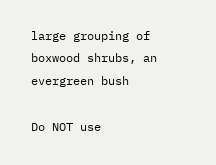large grouping of boxwood shrubs, an evergreen bush

Do NOT use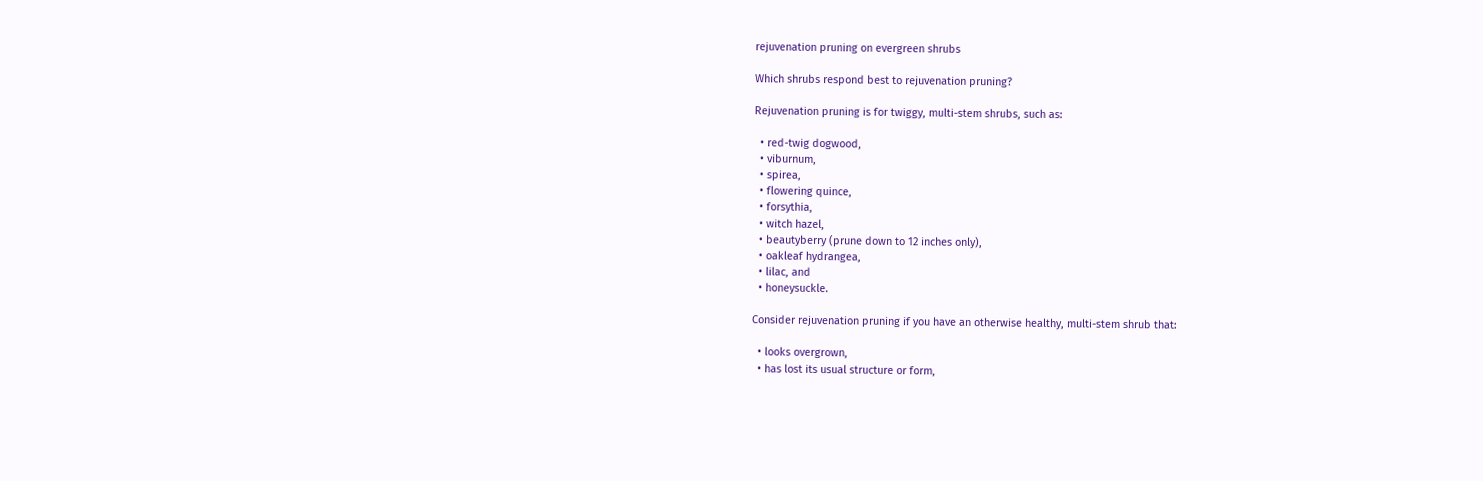rejuvenation pruning on evergreen shrubs

Which shrubs respond best to rejuvenation pruning?

Rejuvenation pruning is for twiggy, multi-stem shrubs, such as:

  • red-twig dogwood,
  • viburnum,
  • spirea,
  • flowering quince,
  • forsythia,
  • witch hazel,
  • beautyberry (prune down to 12 inches only),
  • oakleaf hydrangea,
  • lilac, and
  • honeysuckle.

Consider rejuvenation pruning if you have an otherwise healthy, multi-stem shrub that:

  • looks overgrown,
  • has lost its usual structure or form,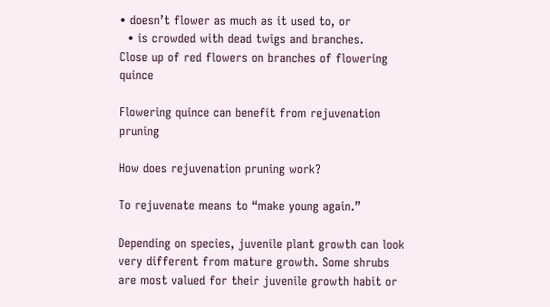• doesn’t flower as much as it used to, or
  • is crowded with dead twigs and branches.
Close up of red flowers on branches of flowering quince

Flowering quince can benefit from rejuvenation pruning

How does rejuvenation pruning work?

To rejuvenate means to “make young again.”

Depending on species, juvenile plant growth can look very different from mature growth. Some shrubs are most valued for their juvenile growth habit or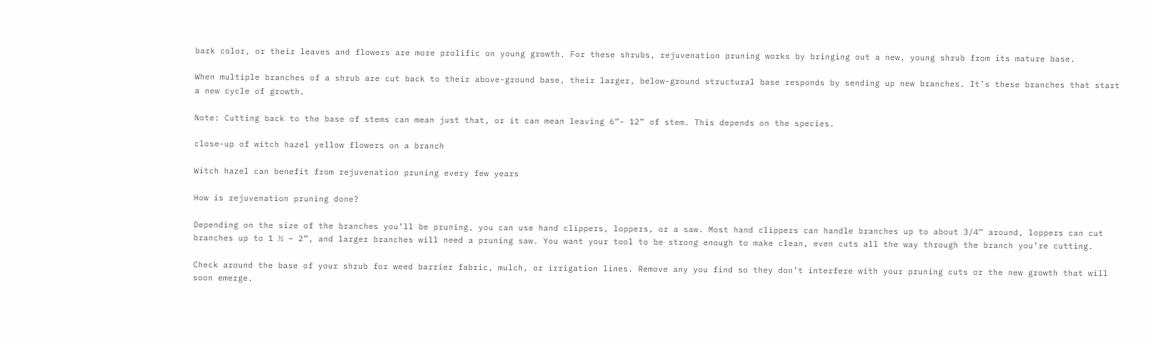bark color, or their leaves and flowers are more prolific on young growth. For these shrubs, rejuvenation pruning works by bringing out a new, young shrub from its mature base.

When multiple branches of a shrub are cut back to their above-ground base, their larger, below-ground structural base responds by sending up new branches. It’s these branches that start a new cycle of growth.

Note: Cutting back to the base of stems can mean just that, or it can mean leaving 6”- 12” of stem. This depends on the species.

close-up of witch hazel yellow flowers on a branch

Witch hazel can benefit from rejuvenation pruning every few years

How is rejuvenation pruning done?

Depending on the size of the branches you’ll be pruning, you can use hand clippers, loppers, or a saw. Most hand clippers can handle branches up to about 3/4” around, loppers can cut branches up to 1 ½ – 2”, and larger branches will need a pruning saw. You want your tool to be strong enough to make clean, even cuts all the way through the branch you’re cutting.

Check around the base of your shrub for weed barrier fabric, mulch, or irrigation lines. Remove any you find so they don’t interfere with your pruning cuts or the new growth that will soon emerge.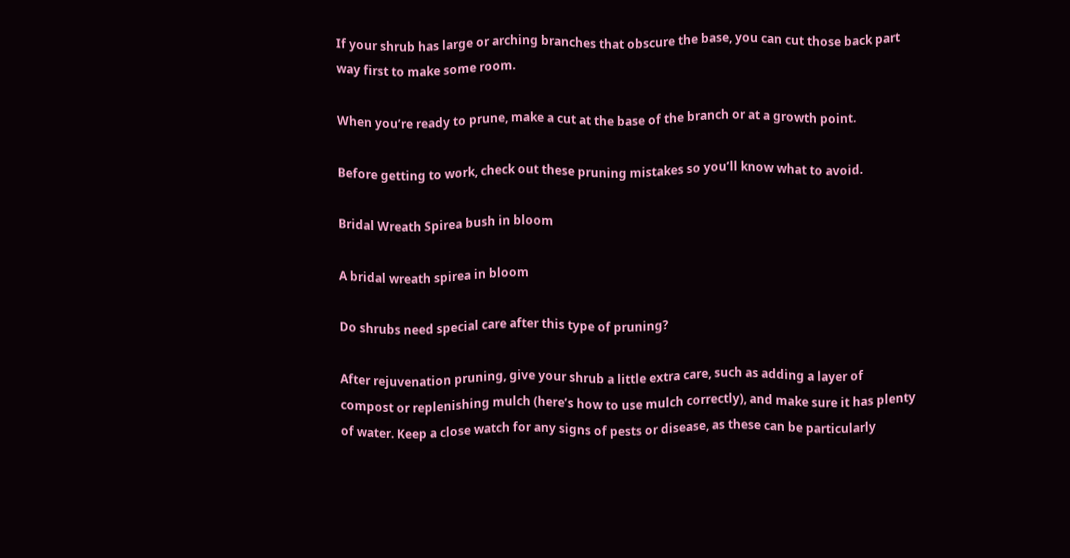If your shrub has large or arching branches that obscure the base, you can cut those back part way first to make some room.

When you’re ready to prune, make a cut at the base of the branch or at a growth point.

Before getting to work, check out these pruning mistakes so you’ll know what to avoid.

Bridal Wreath Spirea bush in bloom

A bridal wreath spirea in bloom

Do shrubs need special care after this type of pruning?

After rejuvenation pruning, give your shrub a little extra care, such as adding a layer of compost or replenishing mulch (here’s how to use mulch correctly), and make sure it has plenty of water. Keep a close watch for any signs of pests or disease, as these can be particularly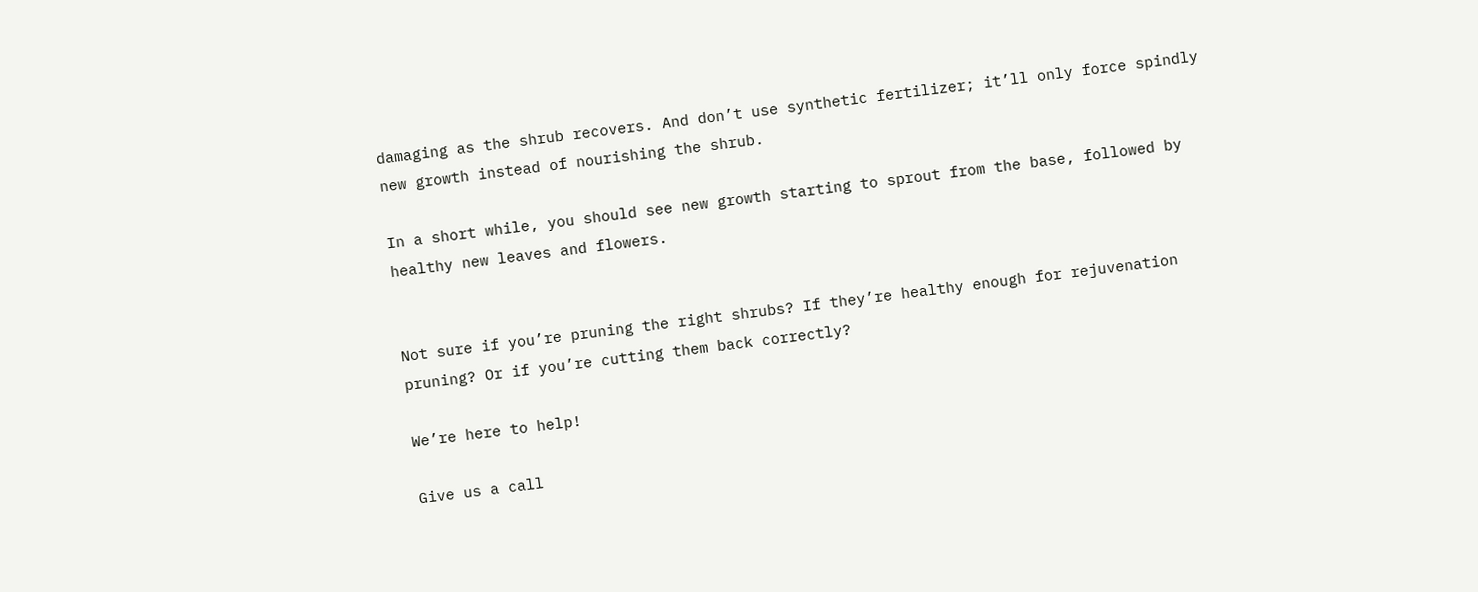damaging as the shrub recovers. And don’t use synthetic fertilizer; it’ll only force spindly new growth instead of nourishing the shrub.

In a short while, you should see new growth starting to sprout from the base, followed by healthy new leaves and flowers.


Not sure if you’re pruning the right shrubs? If they’re healthy enough for rejuvenation pruning? Or if you’re cutting them back correctly?

We’re here to help!

Give us a call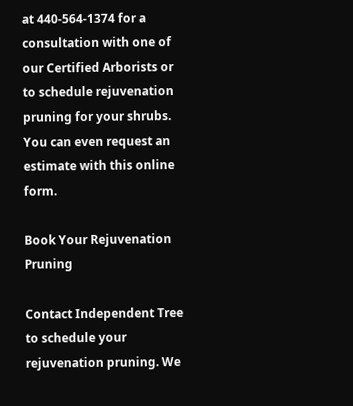at 440-564-1374 for a consultation with one of our Certified Arborists or to schedule rejuvenation pruning for your shrubs. You can even request an estimate with this online form.

Book Your Rejuvenation Pruning

Contact Independent Tree to schedule your rejuvenation pruning. We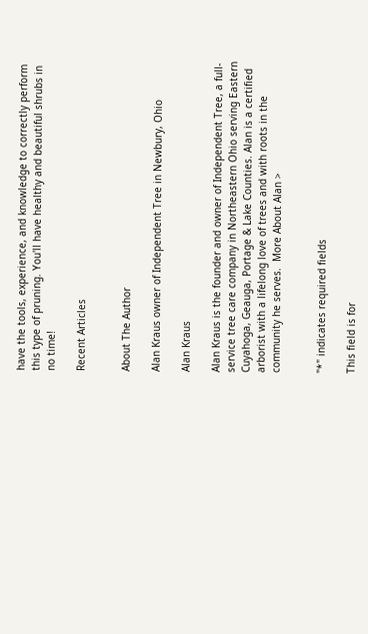have the tools, experience, and knowledge to correctly perform this type of pruning. You'll have healthy and beautiful shrubs in no time!

Recent Articles


About The Author

Alan Kraus owner of Independent Tree in Newbury, Ohio

Alan Kraus

Alan Kraus is the founder and owner of Independent Tree, a full-service tree care company in Northeastern Ohio serving Eastern Cuyahoga, Geauga, Portage & Lake Counties. Alan is a certified arborist with a lifelong love of trees and with roots in the community he serves.  More About Alan >


"*" indicates required fields

This field is for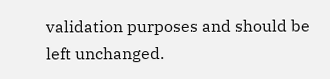validation purposes and should be left unchanged.